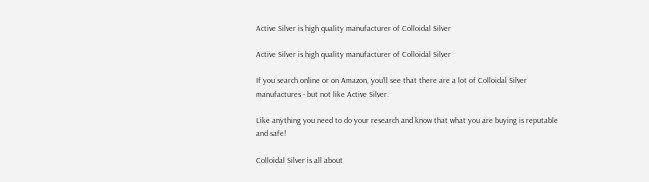Active Silver is high quality manufacturer of Colloidal Silver

Active Silver is high quality manufacturer of Colloidal Silver

If you search online or on Amazon, you’ll see that there are a lot of Colloidal Silver manufactures - but not like Active Silver.

Like anything you need to do your research and know that what you are buying is reputable and safe!

Colloidal Silver is all about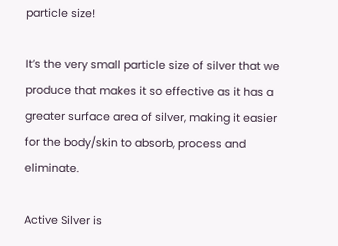particle size!

It’s the very small particle size of silver that we produce that makes it so effective as it has a greater surface area of silver, making it easier for the body/skin to absorb, process and eliminate.

Active Silver is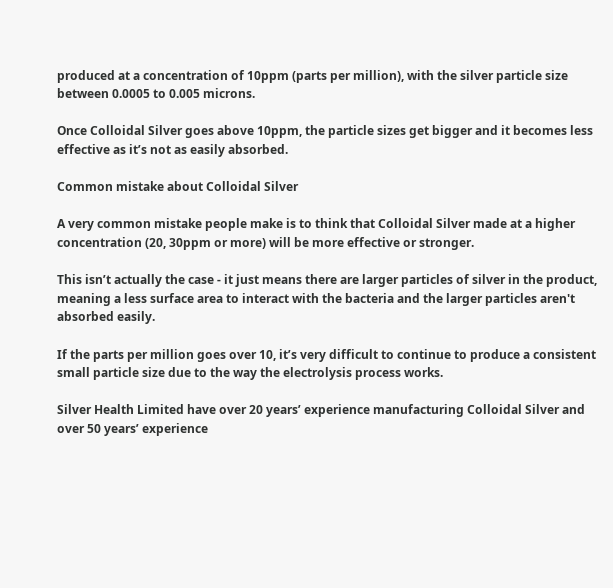produced at a concentration of 10ppm (parts per million), with the silver particle size between 0.0005 to 0.005 microns.

Once Colloidal Silver goes above 10ppm, the particle sizes get bigger and it becomes less effective as it’s not as easily absorbed.

Common mistake about Colloidal Silver

A very common mistake people make is to think that Colloidal Silver made at a higher concentration (20, 30ppm or more) will be more effective or stronger.

This isn’t actually the case - it just means there are larger particles of silver in the product, meaning a less surface area to interact with the bacteria and the larger particles aren't absorbed easily.

If the parts per million goes over 10, it’s very difficult to continue to produce a consistent small particle size due to the way the electrolysis process works.

Silver Health Limited have over 20 years’ experience manufacturing Colloidal Silver and over 50 years’ experience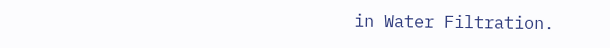in Water Filtration.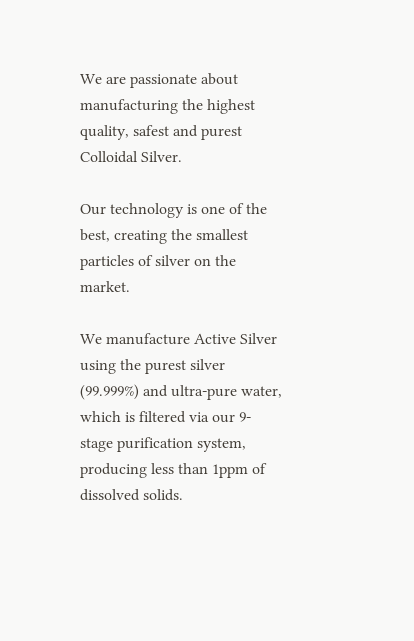We are passionate about manufacturing the highest quality, safest and purest Colloidal Silver.

Our technology is one of the best, creating the smallest particles of silver on the market.

We manufacture Active Silver using the purest silver (99.999%) and ultra-pure water, which is filtered via our 9-stage purification system, producing less than 1ppm of dissolved solids.